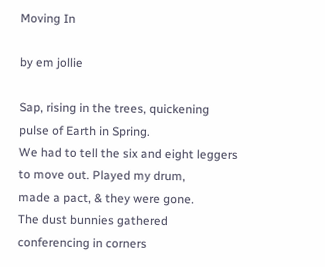Moving In

by em jollie

Sap, rising in the trees, quickening
pulse of Earth in Spring.
We had to tell the six and eight leggers
to move out. Played my drum,
made a pact, & they were gone.
The dust bunnies gathered
conferencing in corners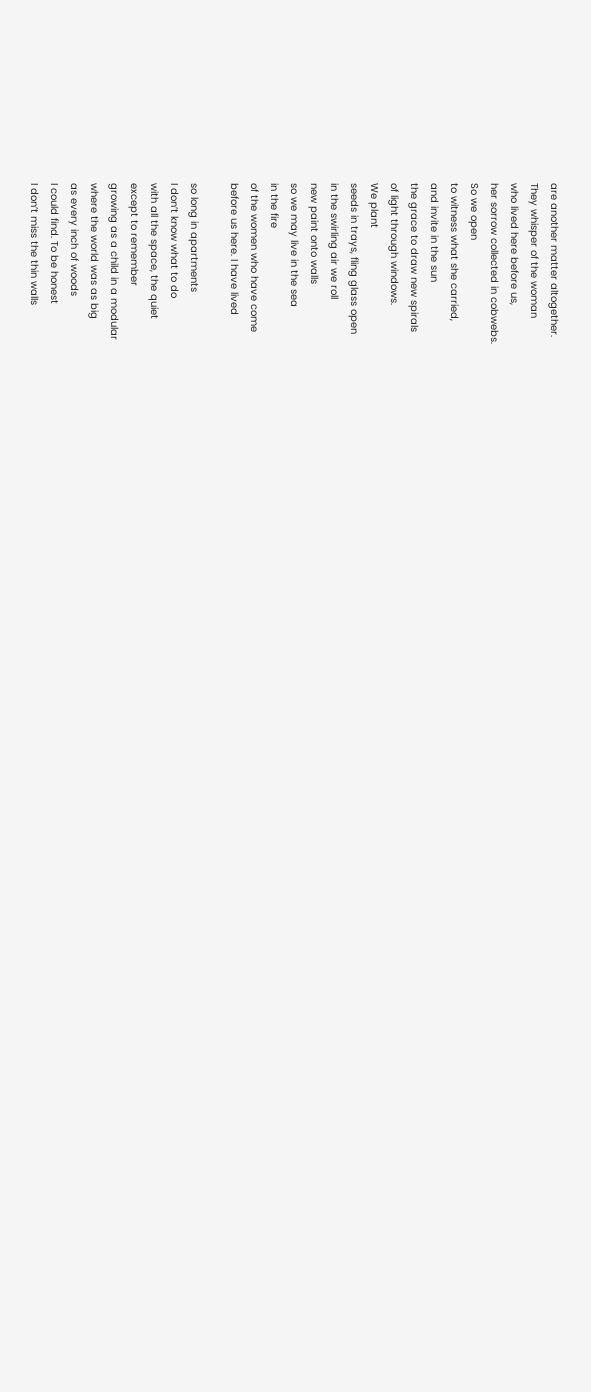are another matter altogether.
They whisper of the woman
who lived here before us,
her sorrow collected in cobwebs.
So we open
to witness what she carried,
and invite in the sun
the grace to draw new spirals
of light through windows.
We plant
seeds in trays, fling glass open
in the swirling air we roll
new paint onto walls
so we may live in the sea
in the fire
of the women who have come
before us here. I have lived

so long in apartments
I don’t know what to do
with all the space, the quiet
except to remember
growing as a child in a modular
where the world was as big
as every inch of woods
I could find. To be honest
I don’t miss the thin walls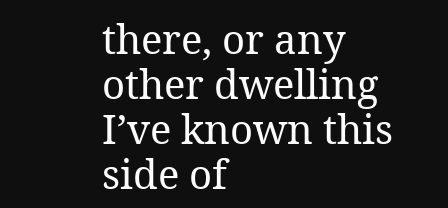there, or any other dwelling
I’ve known this side of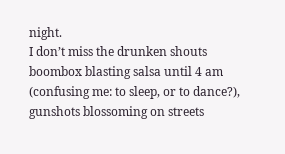night.
I don’t miss the drunken shouts
boombox blasting salsa until 4 am
(confusing me: to sleep, or to dance?),
gunshots blossoming on streets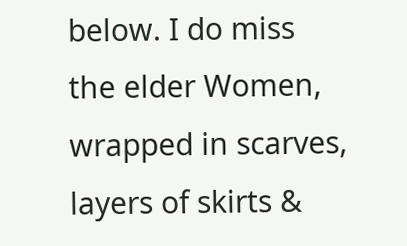below. I do miss
the elder Women, wrapped in scarves,
layers of skirts &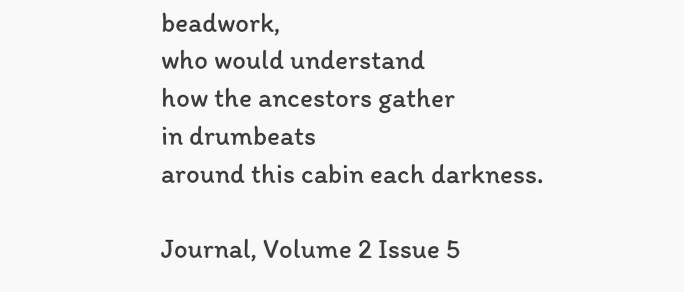beadwork,
who would understand
how the ancestors gather
in drumbeats
around this cabin each darkness.

Journal, Volume 2 Issue 5